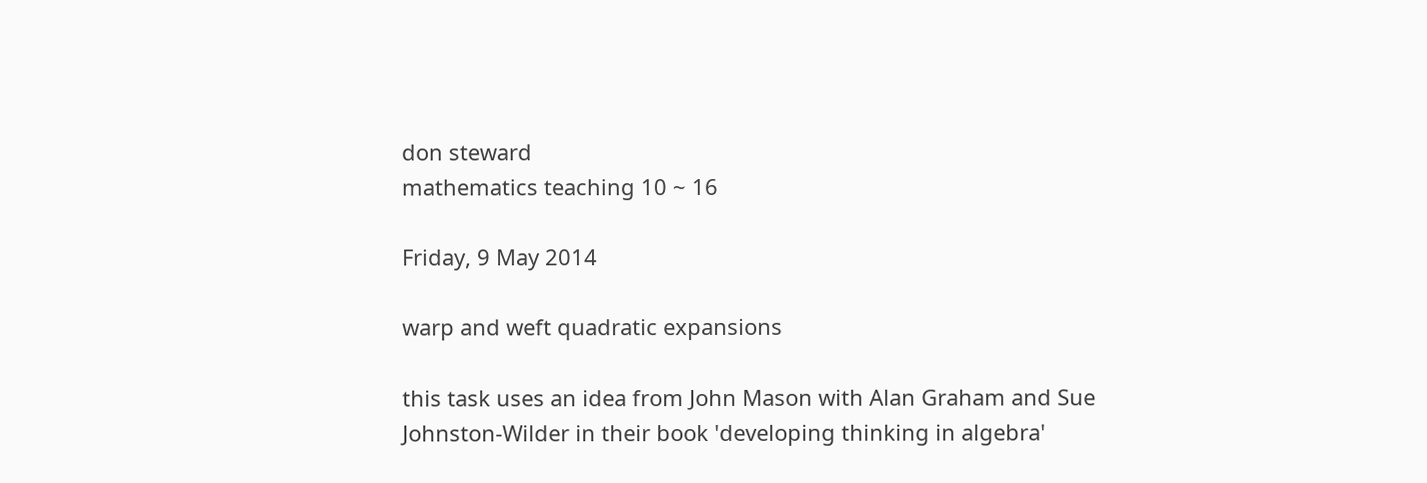don steward
mathematics teaching 10 ~ 16

Friday, 9 May 2014

warp and weft quadratic expansions

this task uses an idea from John Mason with Alan Graham and Sue Johnston-Wilder in their book 'developing thinking in algebra'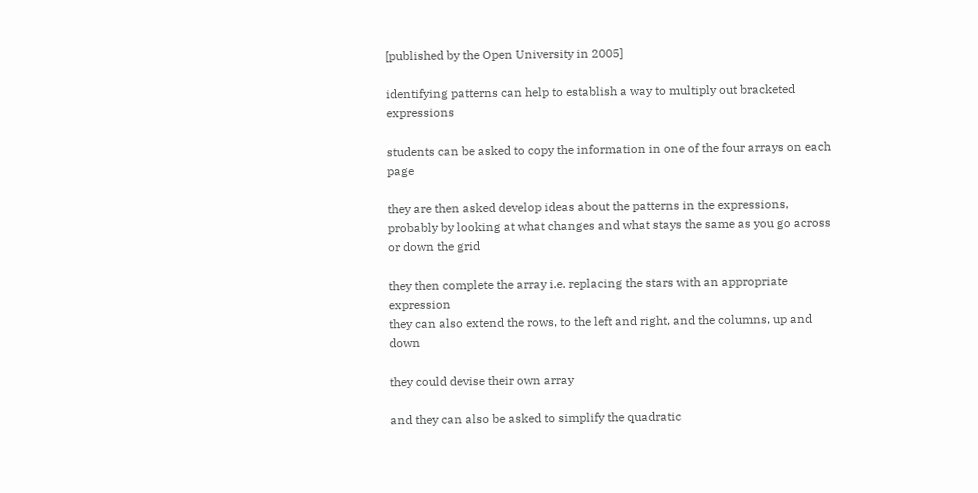[published by the Open University in 2005]

identifying patterns can help to establish a way to multiply out bracketed expressions

students can be asked to copy the information in one of the four arrays on each page

they are then asked develop ideas about the patterns in the expressions, probably by looking at what changes and what stays the same as you go across or down the grid

they then complete the array i.e. replacing the stars with an appropriate expression
they can also extend the rows, to the left and right, and the columns, up and down

they could devise their own array

and they can also be asked to simplify the quadratic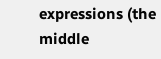expressions (the middle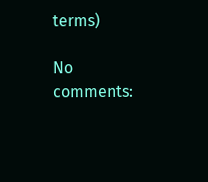terms)

No comments: